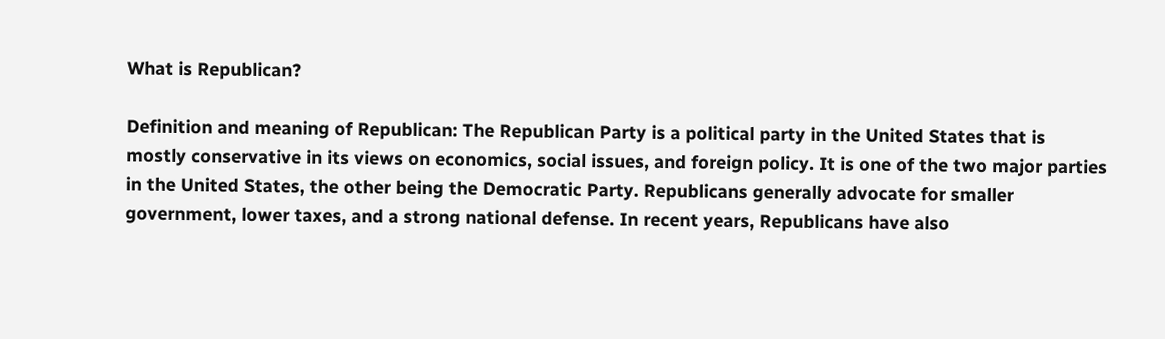What is Republican?

Definition and meaning of Republican: The Republican Party is a political party in the United States that is mostly conservative in its views on economics, social issues, and foreign policy. It is one of the two major parties in the United States, the other being the Democratic Party. Republicans generally advocate for smaller government, lower taxes, and a strong national defense. In recent years, Republicans have also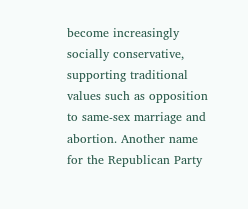become increasingly socially conservative, supporting traditional values such as opposition to same-sex marriage and abortion. Another name for the Republican Party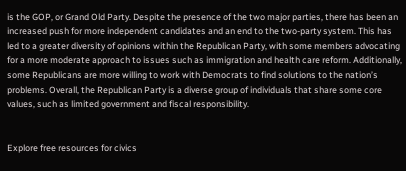is the GOP, or Grand Old Party. Despite the presence of the two major parties, there has been an increased push for more independent candidates and an end to the two-party system. This has led to a greater diversity of opinions within the Republican Party, with some members advocating for a more moderate approach to issues such as immigration and health care reform. Additionally, some Republicans are more willing to work with Democrats to find solutions to the nation’s problems. Overall, the Republican Party is a diverse group of individuals that share some core values, such as limited government and fiscal responsibility.


Explore free resources for civics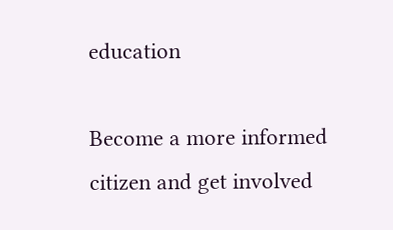education

Become a more informed citizen and get involved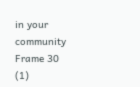in your community
Frame 30 (1)